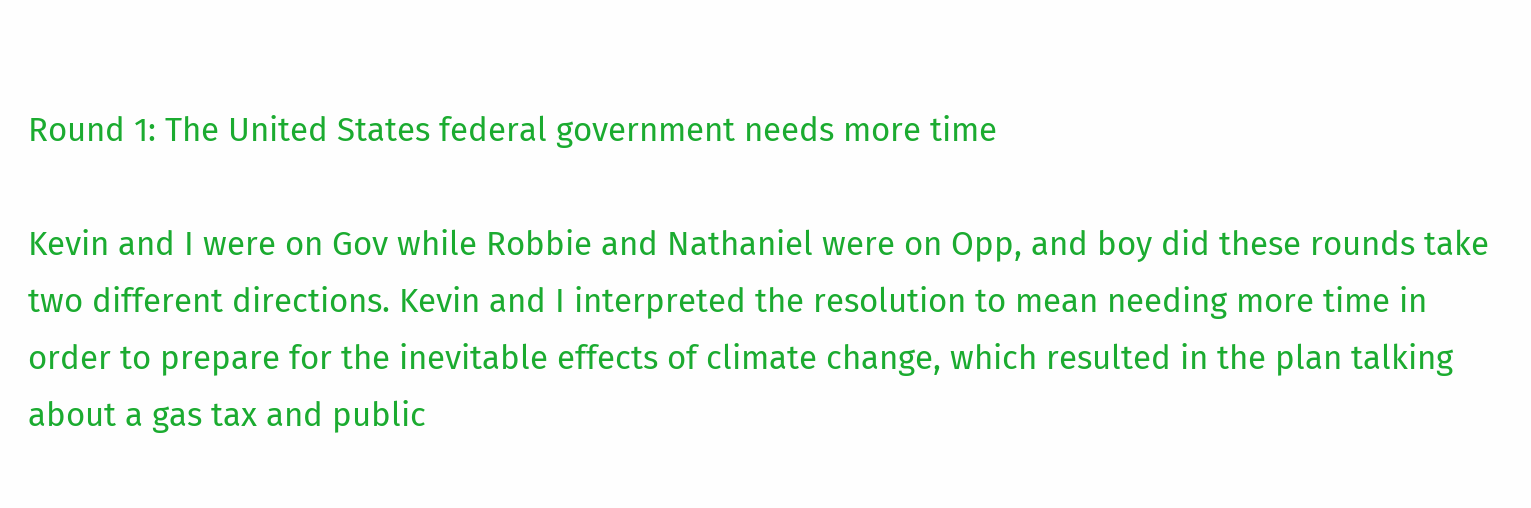Round 1: The United States federal government needs more time

Kevin and I were on Gov while Robbie and Nathaniel were on Opp, and boy did these rounds take two different directions. Kevin and I interpreted the resolution to mean needing more time in order to prepare for the inevitable effects of climate change, which resulted in the plan talking about a gas tax and public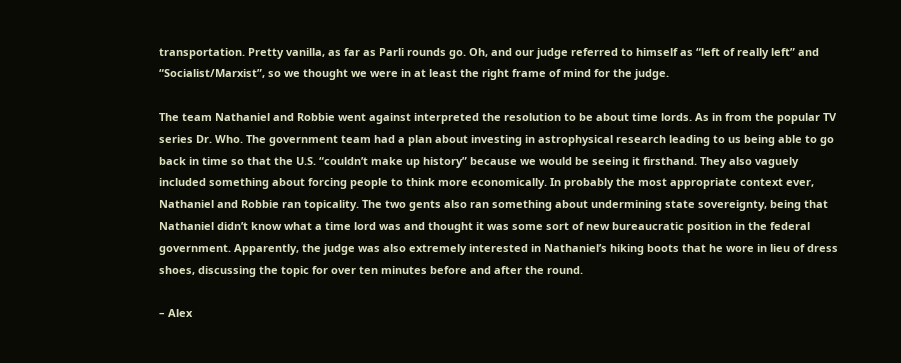transportation. Pretty vanilla, as far as Parli rounds go. Oh, and our judge referred to himself as “left of really left” and “Socialist/Marxist”, so we thought we were in at least the right frame of mind for the judge.

The team Nathaniel and Robbie went against interpreted the resolution to be about time lords. As in from the popular TV series Dr. Who. The government team had a plan about investing in astrophysical research leading to us being able to go back in time so that the U.S. “couldn’t make up history” because we would be seeing it firsthand. They also vaguely included something about forcing people to think more economically. In probably the most appropriate context ever, Nathaniel and Robbie ran topicality. The two gents also ran something about undermining state sovereignty, being that Nathaniel didn’t know what a time lord was and thought it was some sort of new bureaucratic position in the federal government. Apparently, the judge was also extremely interested in Nathaniel’s hiking boots that he wore in lieu of dress shoes, discussing the topic for over ten minutes before and after the round.

– Alex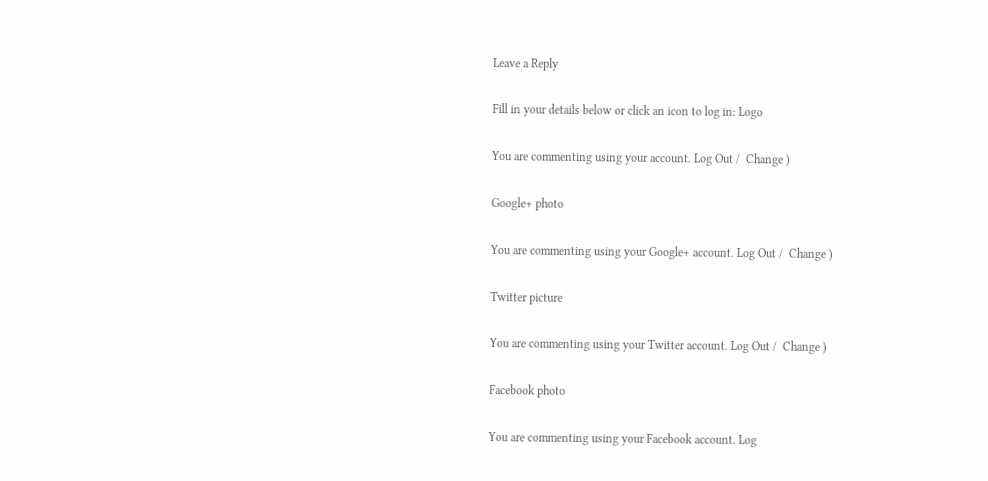Leave a Reply

Fill in your details below or click an icon to log in: Logo

You are commenting using your account. Log Out /  Change )

Google+ photo

You are commenting using your Google+ account. Log Out /  Change )

Twitter picture

You are commenting using your Twitter account. Log Out /  Change )

Facebook photo

You are commenting using your Facebook account. Log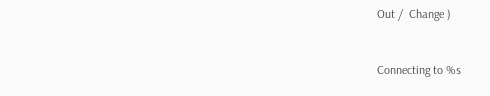Out /  Change )


Connecting to %s